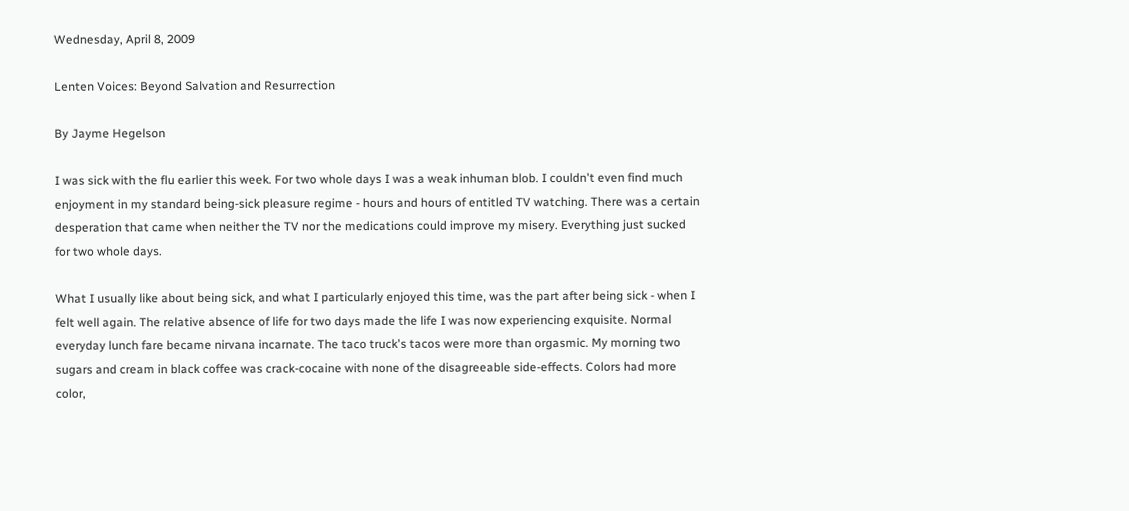Wednesday, April 8, 2009

Lenten Voices: Beyond Salvation and Resurrection

By Jayme Hegelson

I was sick with the flu earlier this week. For two whole days I was a weak inhuman blob. I couldn't even find much enjoyment in my standard being-sick pleasure regime - hours and hours of entitled TV watching. There was a certain desperation that came when neither the TV nor the medications could improve my misery. Everything just sucked for two whole days.

What I usually like about being sick, and what I particularly enjoyed this time, was the part after being sick - when I felt well again. The relative absence of life for two days made the life I was now experiencing exquisite. Normal everyday lunch fare became nirvana incarnate. The taco truck's tacos were more than orgasmic. My morning two sugars and cream in black coffee was crack-cocaine with none of the disagreeable side-effects. Colors had more color,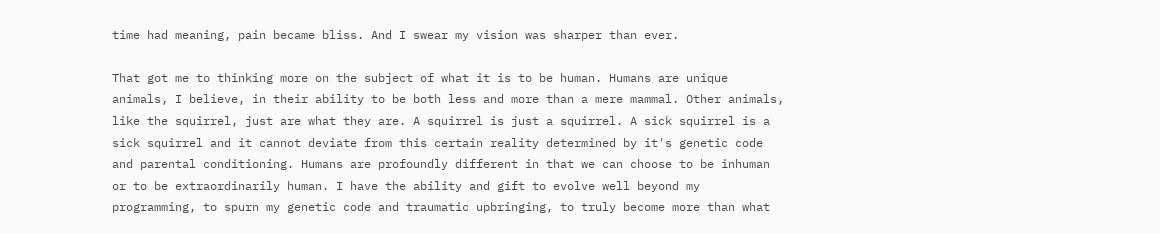time had meaning, pain became bliss. And I swear my vision was sharper than ever.

That got me to thinking more on the subject of what it is to be human. Humans are unique animals, I believe, in their ability to be both less and more than a mere mammal. Other animals, like the squirrel, just are what they are. A squirrel is just a squirrel. A sick squirrel is a sick squirrel and it cannot deviate from this certain reality determined by it's genetic code and parental conditioning. Humans are profoundly different in that we can choose to be inhuman or to be extraordinarily human. I have the ability and gift to evolve well beyond my programming, to spurn my genetic code and traumatic upbringing, to truly become more than what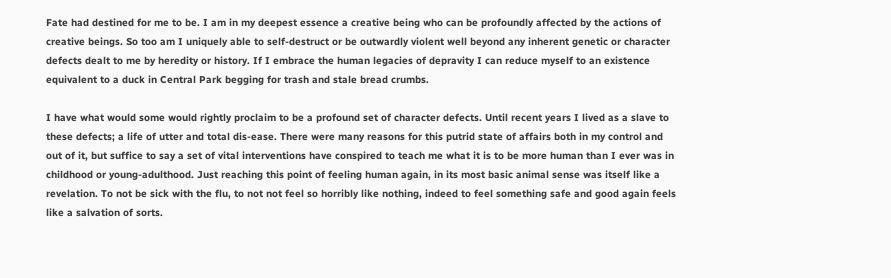Fate had destined for me to be. I am in my deepest essence a creative being who can be profoundly affected by the actions of creative beings. So too am I uniquely able to self-destruct or be outwardly violent well beyond any inherent genetic or character defects dealt to me by heredity or history. If I embrace the human legacies of depravity I can reduce myself to an existence equivalent to a duck in Central Park begging for trash and stale bread crumbs.

I have what would some would rightly proclaim to be a profound set of character defects. Until recent years I lived as a slave to these defects; a life of utter and total dis-ease. There were many reasons for this putrid state of affairs both in my control and out of it, but suffice to say a set of vital interventions have conspired to teach me what it is to be more human than I ever was in childhood or young-adulthood. Just reaching this point of feeling human again, in its most basic animal sense was itself like a revelation. To not be sick with the flu, to not not feel so horribly like nothing, indeed to feel something safe and good again feels like a salvation of sorts.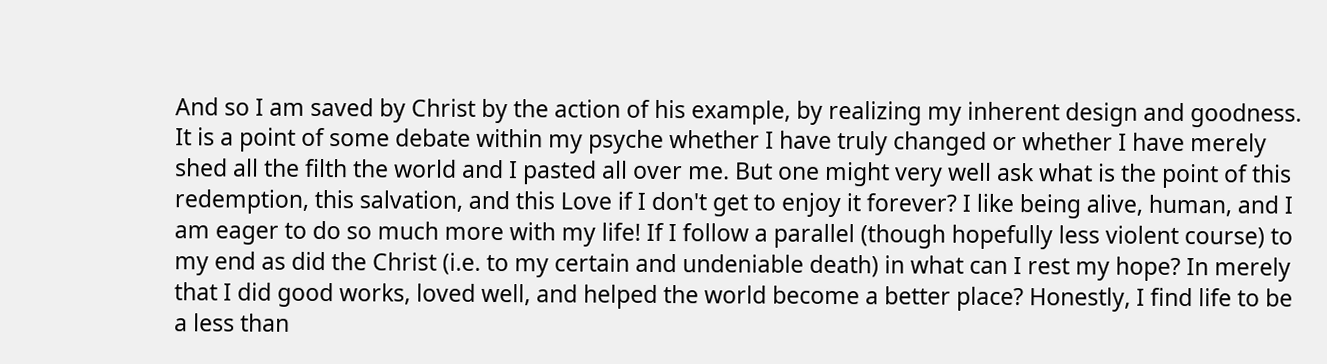And so I am saved by Christ by the action of his example, by realizing my inherent design and goodness. It is a point of some debate within my psyche whether I have truly changed or whether I have merely shed all the filth the world and I pasted all over me. But one might very well ask what is the point of this redemption, this salvation, and this Love if I don't get to enjoy it forever? I like being alive, human, and I am eager to do so much more with my life! If I follow a parallel (though hopefully less violent course) to my end as did the Christ (i.e. to my certain and undeniable death) in what can I rest my hope? In merely that I did good works, loved well, and helped the world become a better place? Honestly, I find life to be a less than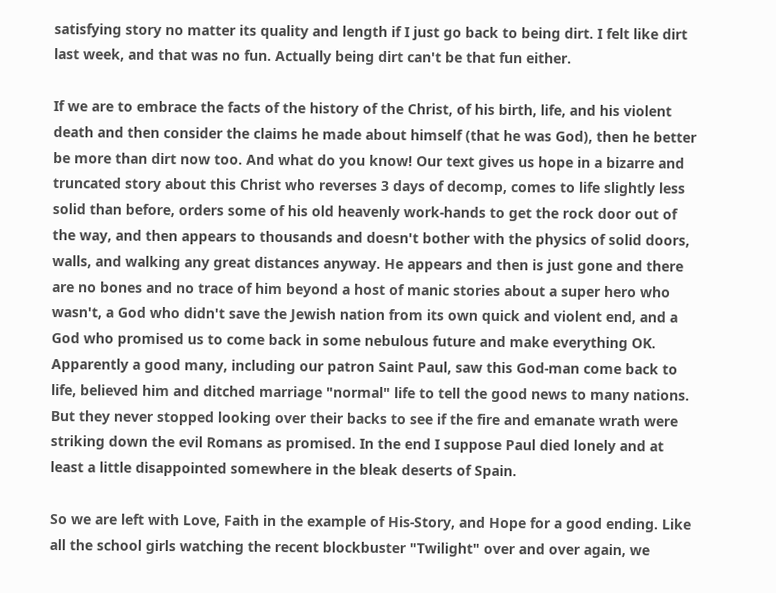satisfying story no matter its quality and length if I just go back to being dirt. I felt like dirt last week, and that was no fun. Actually being dirt can't be that fun either.

If we are to embrace the facts of the history of the Christ, of his birth, life, and his violent death and then consider the claims he made about himself (that he was God), then he better be more than dirt now too. And what do you know! Our text gives us hope in a bizarre and truncated story about this Christ who reverses 3 days of decomp, comes to life slightly less solid than before, orders some of his old heavenly work-hands to get the rock door out of the way, and then appears to thousands and doesn't bother with the physics of solid doors, walls, and walking any great distances anyway. He appears and then is just gone and there are no bones and no trace of him beyond a host of manic stories about a super hero who wasn't, a God who didn't save the Jewish nation from its own quick and violent end, and a God who promised us to come back in some nebulous future and make everything OK. Apparently a good many, including our patron Saint Paul, saw this God-man come back to life, believed him and ditched marriage "normal" life to tell the good news to many nations. But they never stopped looking over their backs to see if the fire and emanate wrath were striking down the evil Romans as promised. In the end I suppose Paul died lonely and at least a little disappointed somewhere in the bleak deserts of Spain.

So we are left with Love, Faith in the example of His-Story, and Hope for a good ending. Like all the school girls watching the recent blockbuster "Twilight" over and over again, we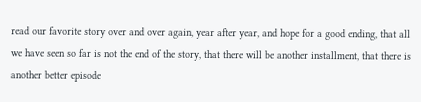read our favorite story over and over again, year after year, and hope for a good ending, that all we have seen so far is not the end of the story, that there will be another installment, that there is another better episode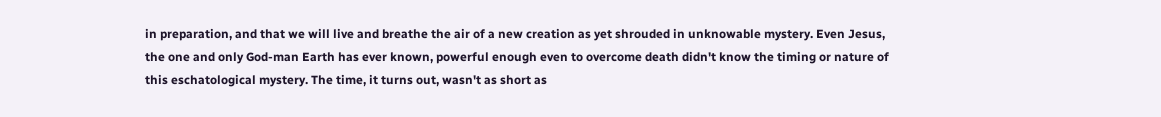in preparation, and that we will live and breathe the air of a new creation as yet shrouded in unknowable mystery. Even Jesus, the one and only God-man Earth has ever known, powerful enough even to overcome death didn't know the timing or nature of this eschatological mystery. The time, it turns out, wasn't as short as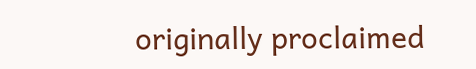originally proclaimed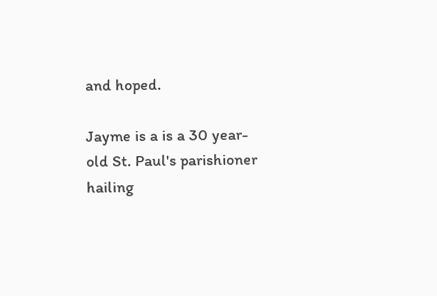and hoped.

Jayme is a is a 30 year-old St. Paul's parishioner hailing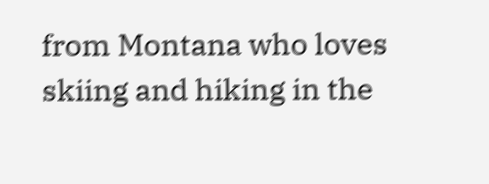from Montana who loves skiing and hiking in the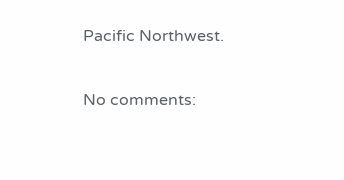Pacific Northwest.

No comments: